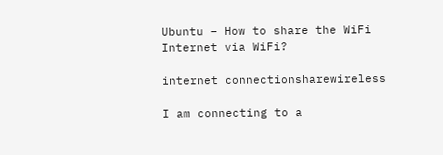Ubuntu – How to share the WiFi Internet via WiFi?

internet connectionsharewireless

I am connecting to a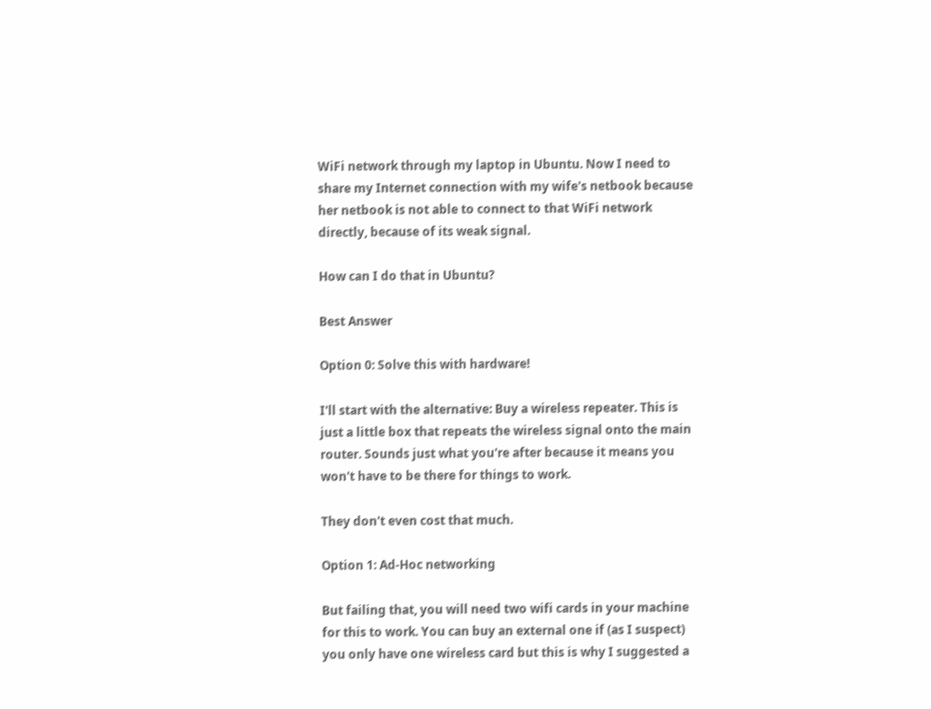WiFi network through my laptop in Ubuntu. Now I need to share my Internet connection with my wife's netbook because her netbook is not able to connect to that WiFi network directly, because of its weak signal.

How can I do that in Ubuntu?

Best Answer

Option 0: Solve this with hardware!

I'll start with the alternative: Buy a wireless repeater. This is just a little box that repeats the wireless signal onto the main router. Sounds just what you're after because it means you won't have to be there for things to work.

They don't even cost that much.

Option 1: Ad-Hoc networking

But failing that, you will need two wifi cards in your machine for this to work. You can buy an external one if (as I suspect) you only have one wireless card but this is why I suggested a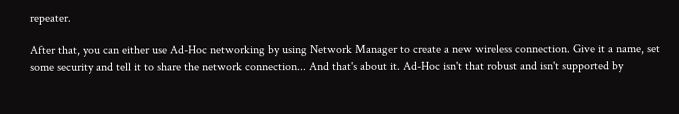repeater.

After that, you can either use Ad-Hoc networking by using Network Manager to create a new wireless connection. Give it a name, set some security and tell it to share the network connection... And that's about it. Ad-Hoc isn't that robust and isn't supported by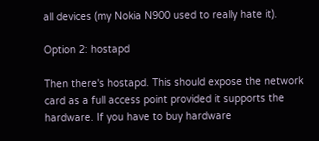all devices (my Nokia N900 used to really hate it).

Option 2: hostapd

Then there's hostapd. This should expose the network card as a full access point provided it supports the hardware. If you have to buy hardware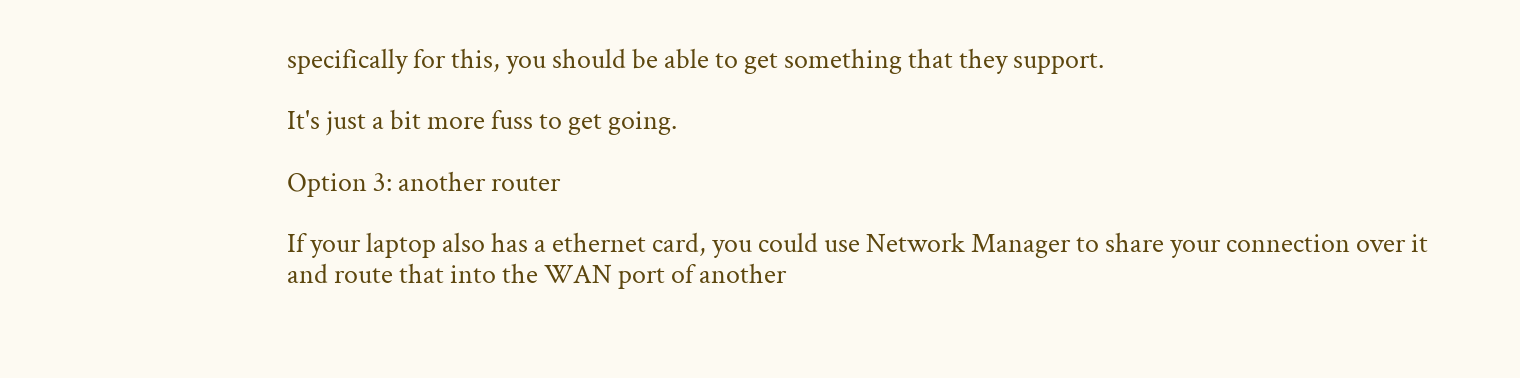specifically for this, you should be able to get something that they support.

It's just a bit more fuss to get going.

Option 3: another router

If your laptop also has a ethernet card, you could use Network Manager to share your connection over it and route that into the WAN port of another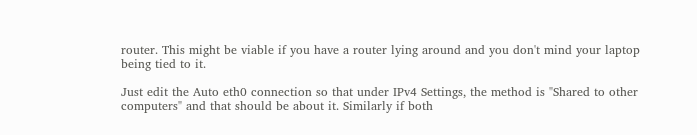router. This might be viable if you have a router lying around and you don't mind your laptop being tied to it.

Just edit the Auto eth0 connection so that under IPv4 Settings, the method is "Shared to other computers" and that should be about it. Similarly if both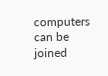computers can be joined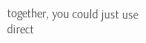together, you could just use direct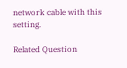network cable with this setting.

Related Question